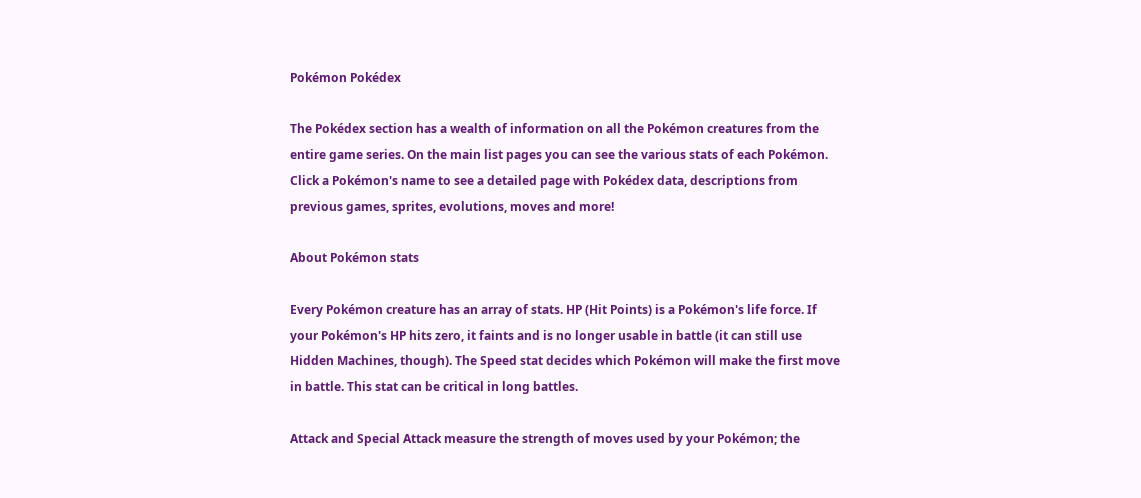Pokémon Pokédex

The Pokédex section has a wealth of information on all the Pokémon creatures from the entire game series. On the main list pages you can see the various stats of each Pokémon. Click a Pokémon's name to see a detailed page with Pokédex data, descriptions from previous games, sprites, evolutions, moves and more!

About Pokémon stats

Every Pokémon creature has an array of stats. HP (Hit Points) is a Pokémon's life force. If your Pokémon's HP hits zero, it faints and is no longer usable in battle (it can still use Hidden Machines, though). The Speed stat decides which Pokémon will make the first move in battle. This stat can be critical in long battles.

Attack and Special Attack measure the strength of moves used by your Pokémon; the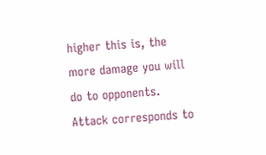higher this is, the more damage you will do to opponents. Attack corresponds to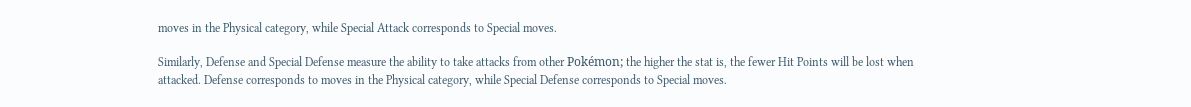moves in the Physical category, while Special Attack corresponds to Special moves.

Similarly, Defense and Special Defense measure the ability to take attacks from other Pokémon; the higher the stat is, the fewer Hit Points will be lost when attacked. Defense corresponds to moves in the Physical category, while Special Defense corresponds to Special moves.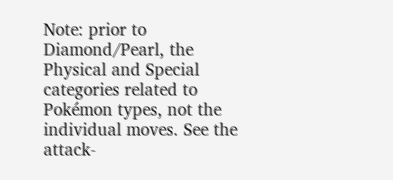Note: prior to Diamond/Pearl, the Physical and Special categories related to Pokémon types, not the individual moves. See the attack-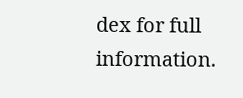dex for full information.